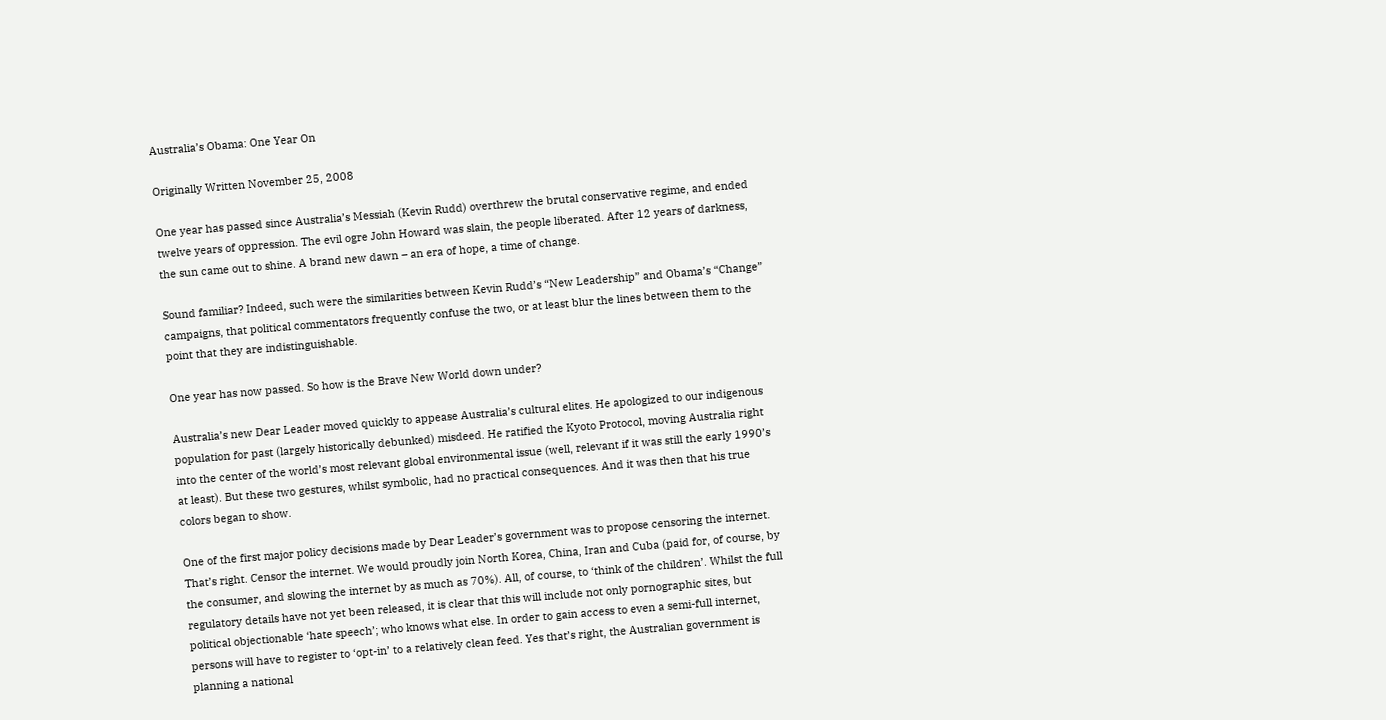Australia’s Obama: One Year On

Originally Written November 25, 2008

One year has passed since Australia’s Messiah (Kevin Rudd) overthrew the brutal conservative regime, and ended twelve years of oppression. The evil ogre John Howard was slain, the people liberated. After 12 years of darkness, the sun came out to shine. A brand new dawn – an era of hope, a time of change.

Sound familiar? Indeed, such were the similarities between Kevin Rudd’s “New Leadership” and Obama’s “Change” campaigns, that political commentators frequently confuse the two, or at least blur the lines between them to the point that they are indistinguishable.

One year has now passed. So how is the Brave New World down under?

Australia’s new Dear Leader moved quickly to appease Australia’s cultural elites. He apologized to our indigenous population for past (largely historically debunked) misdeed. He ratified the Kyoto Protocol, moving Australia right into the center of the world’s most relevant global environmental issue (well, relevant if it was still the early 1990’s at least). But these two gestures, whilst symbolic, had no practical consequences. And it was then that his true colors began to show.

One of the first major policy decisions made by Dear Leader’s government was to propose censoring the internet. That’s right. Censor the internet. We would proudly join North Korea, China, Iran and Cuba (paid for, of course, by the consumer, and slowing the internet by as much as 70%). All, of course, to ‘think of the children’. Whilst the full regulatory details have not yet been released, it is clear that this will include not only pornographic sites, but political objectionable ‘hate speech’; who knows what else. In order to gain access to even a semi-full internet, persons will have to register to ‘opt-in’ to a relatively clean feed. Yes that’s right, the Australian government is planning a national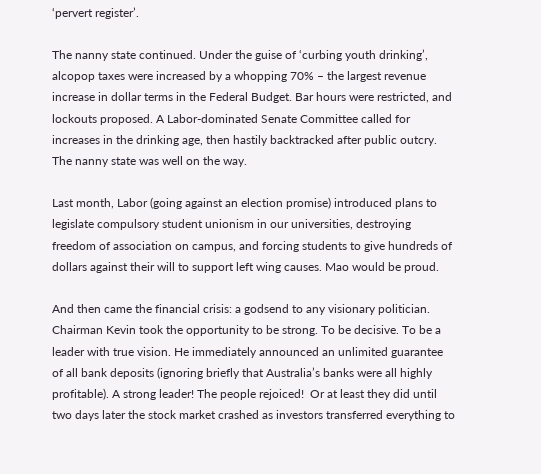‘pervert register’.

The nanny state continued. Under the guise of ‘curbing youth drinking’, alcopop taxes were increased by a whopping 70% – the largest revenue increase in dollar terms in the Federal Budget. Bar hours were restricted, and lockouts proposed. A Labor-dominated Senate Committee called for increases in the drinking age, then hastily backtracked after public outcry. The nanny state was well on the way.

Last month, Labor (going against an election promise) introduced plans to legislate compulsory student unionism in our universities, destroying freedom of association on campus, and forcing students to give hundreds of dollars against their will to support left wing causes. Mao would be proud.

And then came the financial crisis: a godsend to any visionary politician. Chairman Kevin took the opportunity to be strong. To be decisive. To be a leader with true vision. He immediately announced an unlimited guarantee of all bank deposits (ignoring briefly that Australia’s banks were all highly profitable). A strong leader! The people rejoiced!  Or at least they did until two days later the stock market crashed as investors transferred everything to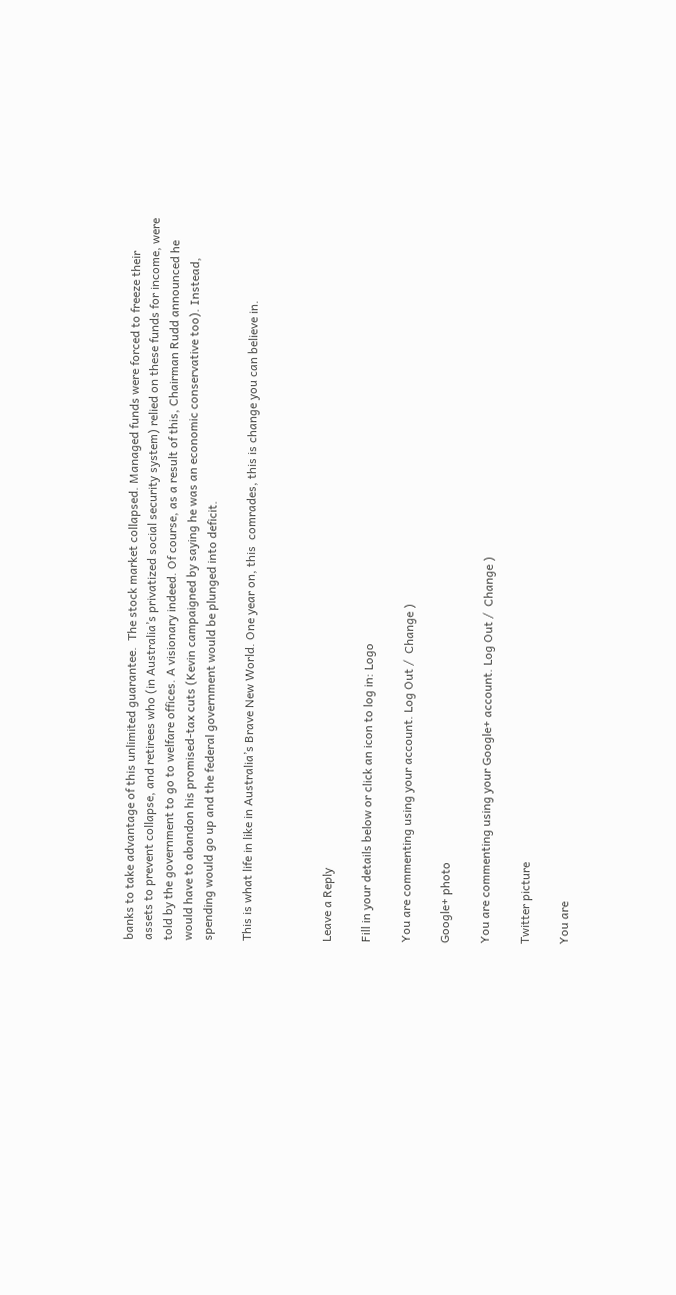banks to take advantage of this unlimited guarantee.  The stock market collapsed. Managed funds were forced to freeze their assets to prevent collapse, and retirees who (in Australia’s privatized social security system) relied on these funds for income, were told by the government to go to welfare offices. A visionary indeed. Of course, as a result of this, Chairman Rudd announced he would have to abandon his promised-tax cuts (Kevin campaigned by saying he was an economic conservative too). Instead, spending would go up and the federal government would be plunged into deficit.

This is what life in like in Australia’s Brave New World. One year on, this  comrades, this is change you can believe in.



Leave a Reply

Fill in your details below or click an icon to log in: Logo

You are commenting using your account. Log Out /  Change )

Google+ photo

You are commenting using your Google+ account. Log Out /  Change )

Twitter picture

You are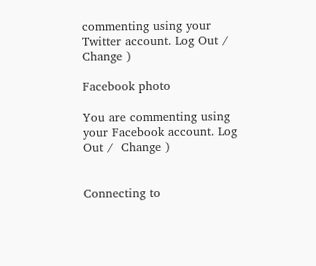commenting using your Twitter account. Log Out /  Change )

Facebook photo

You are commenting using your Facebook account. Log Out /  Change )


Connecting to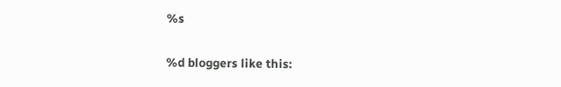%s

%d bloggers like this: